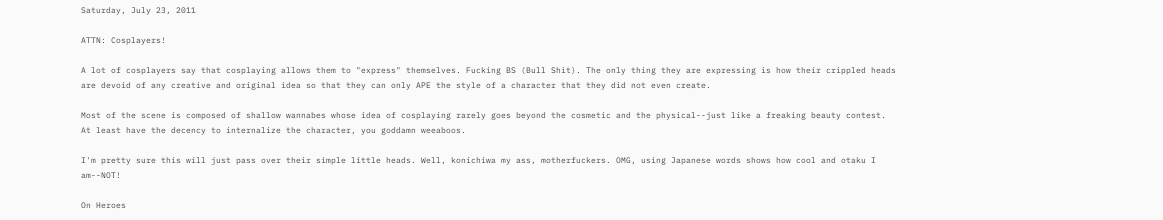Saturday, July 23, 2011

ATTN: Cosplayers!

A lot of cosplayers say that cosplaying allows them to "express" themselves. Fucking BS (Bull Shit). The only thing they are expressing is how their crippled heads are devoid of any creative and original idea so that they can only APE the style of a character that they did not even create.

Most of the scene is composed of shallow wannabes whose idea of cosplaying rarely goes beyond the cosmetic and the physical--just like a freaking beauty contest. At least have the decency to internalize the character, you goddamn weeaboos.

I'm pretty sure this will just pass over their simple little heads. Well, konichiwa my ass, motherfuckers. OMG, using Japanese words shows how cool and otaku I am--NOT!

On Heroes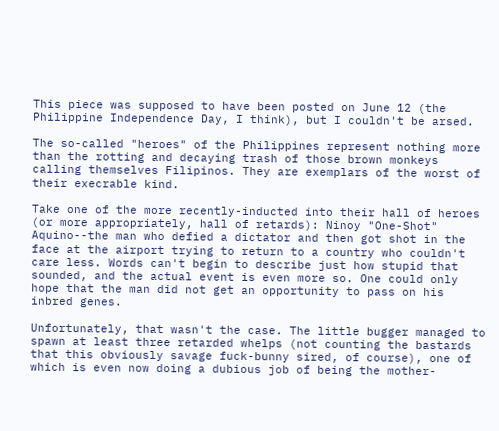This piece was supposed to have been posted on June 12 (the Philippine Independence Day, I think), but I couldn't be arsed.

The so-called "heroes" of the Philippines represent nothing more than the rotting and decaying trash of those brown monkeys calling themselves Filipinos. They are exemplars of the worst of their execrable kind.

Take one of the more recently-inducted into their hall of heroes (or more appropriately, hall of retards): Ninoy "One-Shot" Aquino--the man who defied a dictator and then got shot in the face at the airport trying to return to a country who couldn't care less. Words can't begin to describe just how stupid that sounded, and the actual event is even more so. One could only hope that the man did not get an opportunity to pass on his inbred genes.

Unfortunately, that wasn't the case. The little bugger managed to spawn at least three retarded whelps (not counting the bastards that this obviously savage fuck-bunny sired, of course), one of which is even now doing a dubious job of being the mother-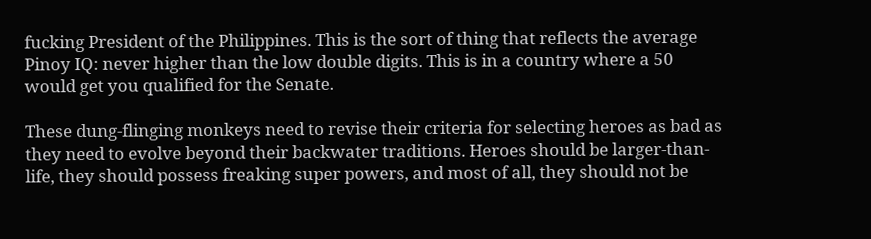fucking President of the Philippines. This is the sort of thing that reflects the average Pinoy IQ: never higher than the low double digits. This is in a country where a 50 would get you qualified for the Senate.

These dung-flinging monkeys need to revise their criteria for selecting heroes as bad as they need to evolve beyond their backwater traditions. Heroes should be larger-than-life, they should possess freaking super powers, and most of all, they should not be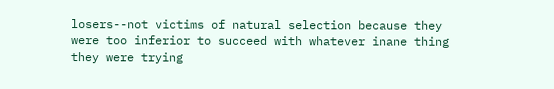losers--not victims of natural selection because they were too inferior to succeed with whatever inane thing they were trying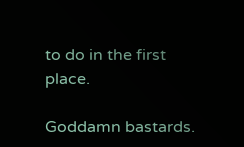to do in the first place.

Goddamn bastards.